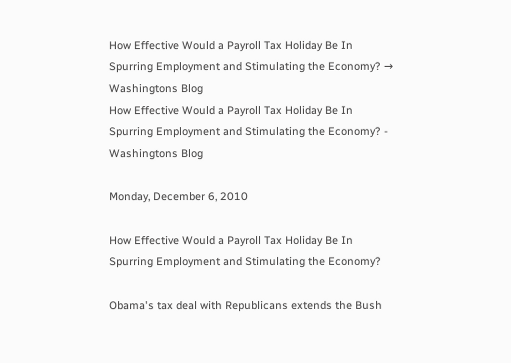How Effective Would a Payroll Tax Holiday Be In Spurring Employment and Stimulating the Economy? → Washingtons Blog
How Effective Would a Payroll Tax Holiday Be In Spurring Employment and Stimulating the Economy? - Washingtons Blog

Monday, December 6, 2010

How Effective Would a Payroll Tax Holiday Be In Spurring Employment and Stimulating the Economy?

Obama's tax deal with Republicans extends the Bush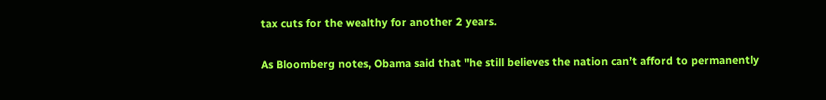tax cuts for the wealthy for another 2 years.

As Bloomberg notes, Obama said that "he still believes the nation can’t afford to permanently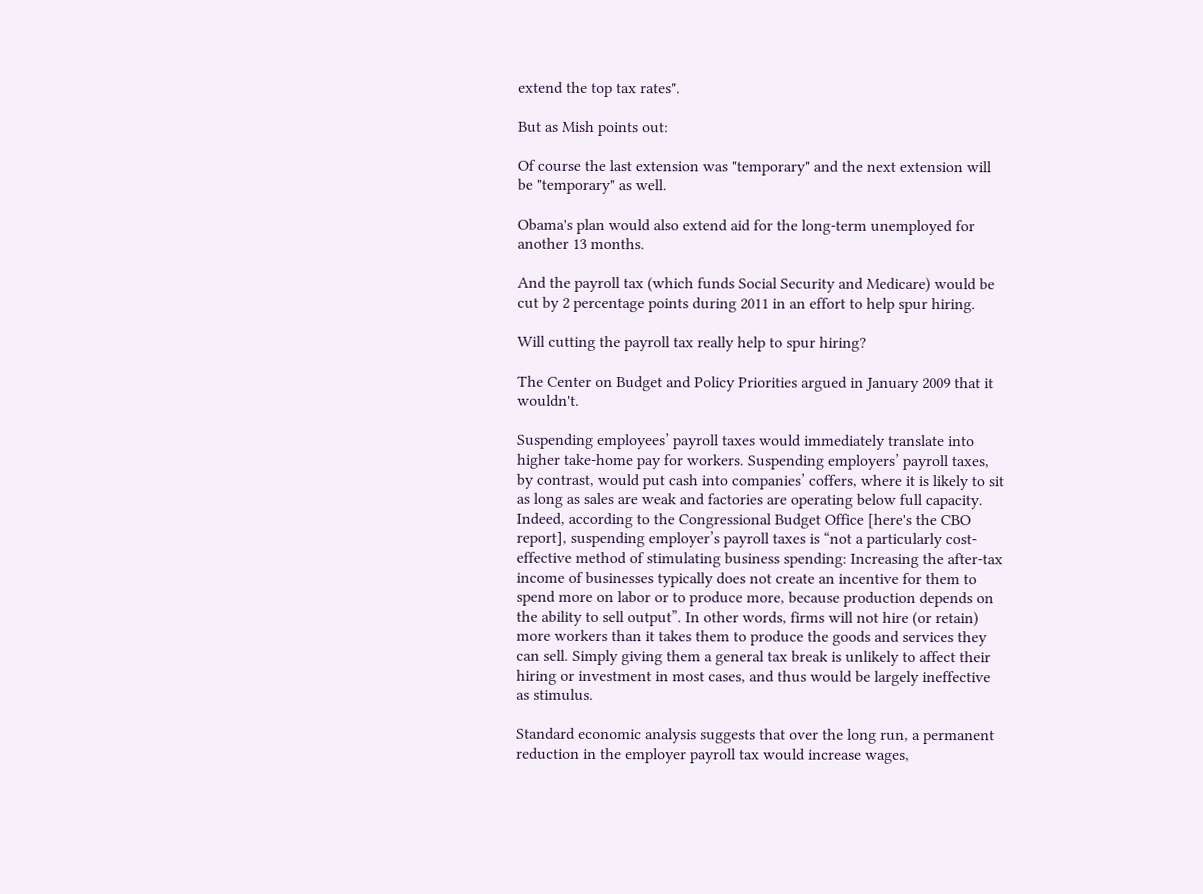extend the top tax rates".

But as Mish points out:

Of course the last extension was "temporary" and the next extension will be "temporary" as well.

Obama's plan would also extend aid for the long-term unemployed for another 13 months.

And the payroll tax (which funds Social Security and Medicare) would be cut by 2 percentage points during 2011 in an effort to help spur hiring.

Will cutting the payroll tax really help to spur hiring?

The Center on Budget and Policy Priorities argued in January 2009 that it wouldn't.

Suspending employees’ payroll taxes would immediately translate into higher take-home pay for workers. Suspending employers’ payroll taxes, by contrast, would put cash into companies’ coffers, where it is likely to sit as long as sales are weak and factories are operating below full capacity. Indeed, according to the Congressional Budget Office [here's the CBO report], suspending employer’s payroll taxes is “not a particularly cost-effective method of stimulating business spending: Increasing the after-tax income of businesses typically does not create an incentive for them to spend more on labor or to produce more, because production depends on the ability to sell output”. In other words, firms will not hire (or retain) more workers than it takes them to produce the goods and services they can sell. Simply giving them a general tax break is unlikely to affect their hiring or investment in most cases, and thus would be largely ineffective as stimulus.

Standard economic analysis suggests that over the long run, a permanent reduction in the employer payroll tax would increase wages,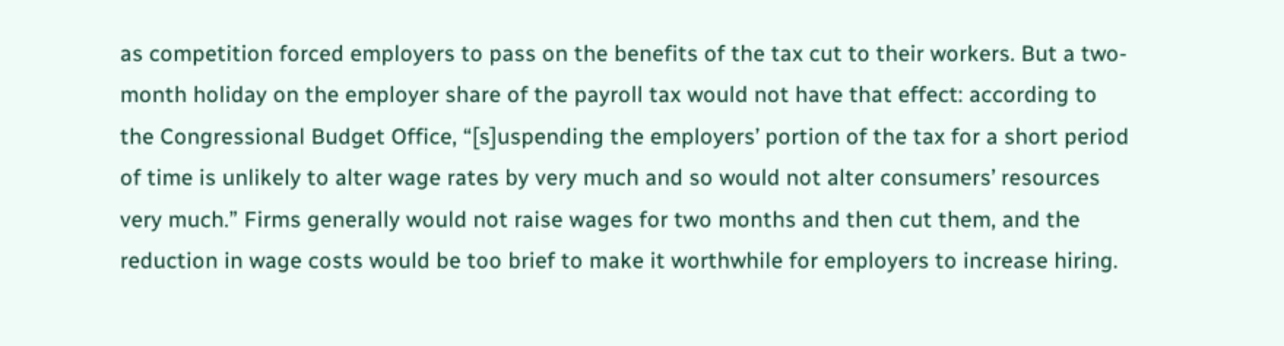as competition forced employers to pass on the benefits of the tax cut to their workers. But a two-month holiday on the employer share of the payroll tax would not have that effect: according to the Congressional Budget Office, “[s]uspending the employers’ portion of the tax for a short period of time is unlikely to alter wage rates by very much and so would not alter consumers’ resources very much.” Firms generally would not raise wages for two months and then cut them, and the reduction in wage costs would be too brief to make it worthwhile for employers to increase hiring.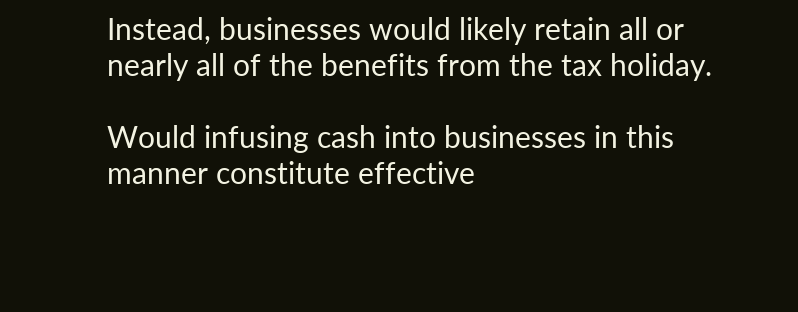Instead, businesses would likely retain all or nearly all of the benefits from the tax holiday.

Would infusing cash into businesses in this manner constitute effective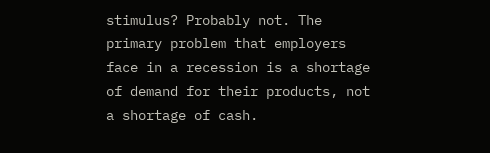stimulus? Probably not. The primary problem that employers face in a recession is a shortage of demand for their products, not a shortage of cash.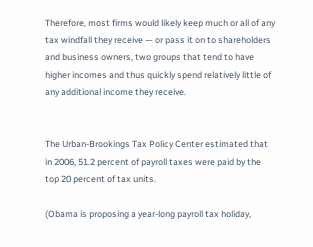Therefore, most firms would likely keep much or all of any tax windfall they receive — or pass it on to shareholders and business owners, two groups that tend to have higher incomes and thus quickly spend relatively little of any additional income they receive.


The Urban-Brookings Tax Policy Center estimated that in 2006, 51.2 percent of payroll taxes were paid by the top 20 percent of tax units.

(Obama is proposing a year-long payroll tax holiday,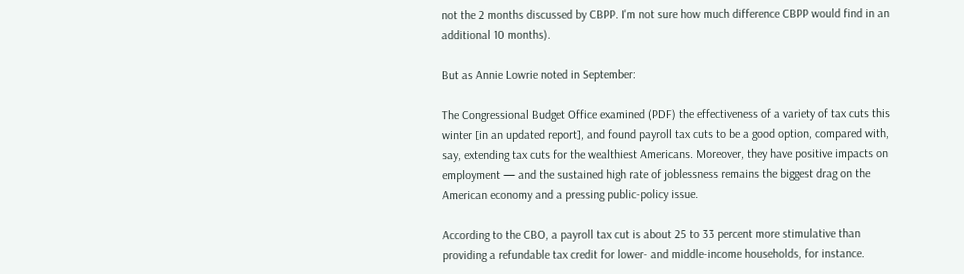not the 2 months discussed by CBPP. I'm not sure how much difference CBPP would find in an additional 10 months).

But as Annie Lowrie noted in September:

The Congressional Budget Office examined (PDF) the effectiveness of a variety of tax cuts this winter [in an updated report], and found payroll tax cuts to be a good option, compared with, say, extending tax cuts for the wealthiest Americans. Moreover, they have positive impacts on employment — and the sustained high rate of joblessness remains the biggest drag on the American economy and a pressing public-policy issue.

According to the CBO, a payroll tax cut is about 25 to 33 percent more stimulative than providing a refundable tax credit for lower- and middle-income households, for instance.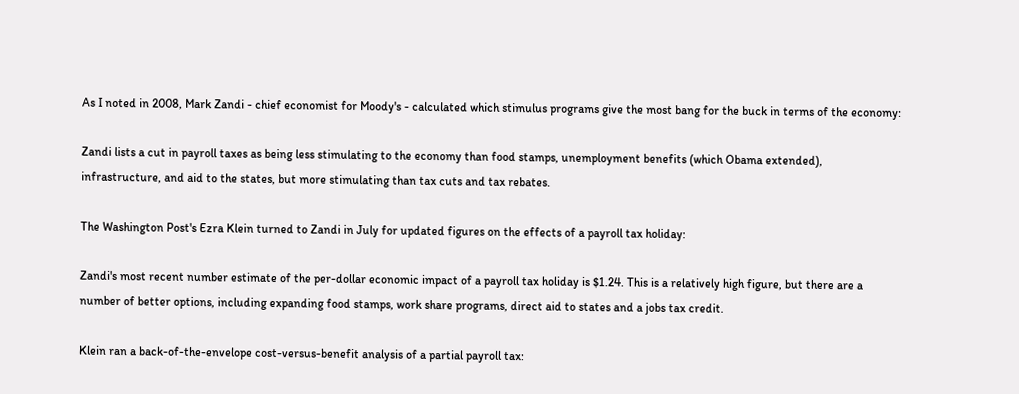As I noted in 2008, Mark Zandi - chief economist for Moody's - calculated which stimulus programs give the most bang for the buck in terms of the economy:

Zandi lists a cut in payroll taxes as being less stimulating to the economy than food stamps, unemployment benefits (which Obama extended), infrastructure, and aid to the states, but more stimulating than tax cuts and tax rebates.

The Washington Post's Ezra Klein turned to Zandi in July for updated figures on the effects of a payroll tax holiday:

Zandi's most recent number estimate of the per-dollar economic impact of a payroll tax holiday is $1.24. This is a relatively high figure, but there are a number of better options, including expanding food stamps, work share programs, direct aid to states and a jobs tax credit.

Klein ran a back-of-the-envelope cost-versus-benefit analysis of a partial payroll tax: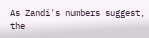As Zandi's numbers suggest, the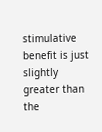stimulative benefit is just slightly greater than the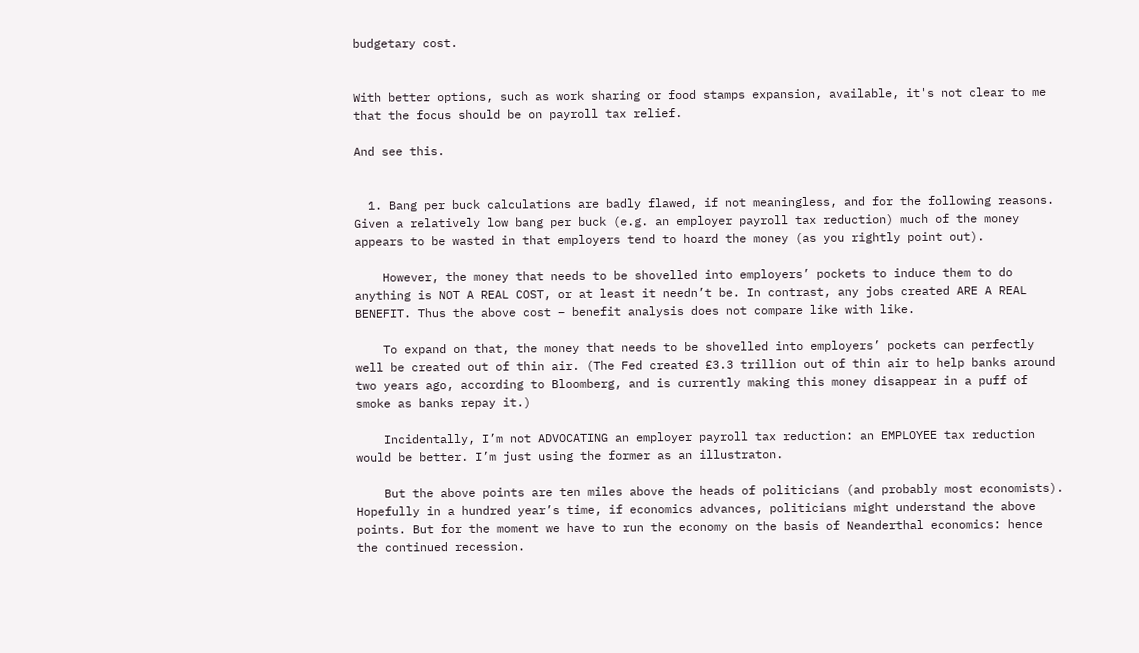budgetary cost.


With better options, such as work sharing or food stamps expansion, available, it's not clear to me that the focus should be on payroll tax relief.

And see this.


  1. Bang per buck calculations are badly flawed, if not meaningless, and for the following reasons. Given a relatively low bang per buck (e.g. an employer payroll tax reduction) much of the money appears to be wasted in that employers tend to hoard the money (as you rightly point out).

    However, the money that needs to be shovelled into employers’ pockets to induce them to do anything is NOT A REAL COST, or at least it needn’t be. In contrast, any jobs created ARE A REAL BENEFIT. Thus the above cost – benefit analysis does not compare like with like.

    To expand on that, the money that needs to be shovelled into employers’ pockets can perfectly well be created out of thin air. (The Fed created £3.3 trillion out of thin air to help banks around two years ago, according to Bloomberg, and is currently making this money disappear in a puff of smoke as banks repay it.)

    Incidentally, I’m not ADVOCATING an employer payroll tax reduction: an EMPLOYEE tax reduction would be better. I’m just using the former as an illustraton.

    But the above points are ten miles above the heads of politicians (and probably most economists). Hopefully in a hundred year’s time, if economics advances, politicians might understand the above points. But for the moment we have to run the economy on the basis of Neanderthal economics: hence the continued recession.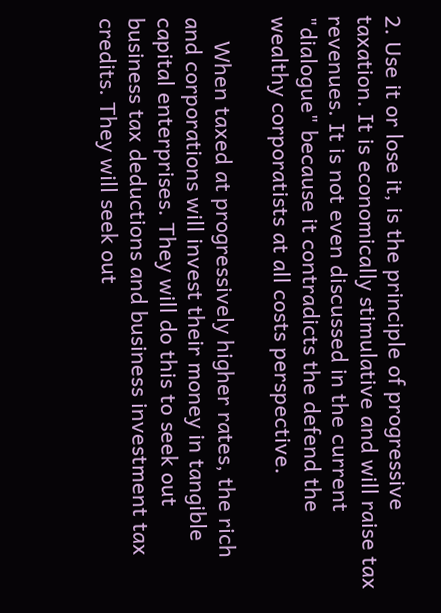2. Use it or lose it, is the principle of progressive taxation. It is economically stimulative and will raise tax revenues. It is not even discussed in the current "dialogue" because it contradicts the defend the wealthy corporatists at all costs perspective.

    When taxed at progressively higher rates, the rich and corporations will invest their money in tangible capital enterprises. They will do this to seek out business tax deductions and business investment tax credits. They will seek out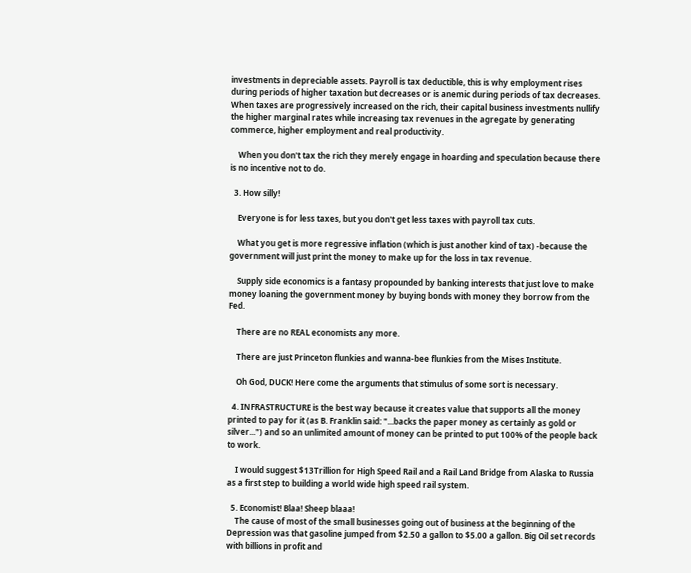investments in depreciable assets. Payroll is tax deductible, this is why employment rises during periods of higher taxation but decreases or is anemic during periods of tax decreases. When taxes are progressively increased on the rich, their capital business investments nullify the higher marginal rates while increasing tax revenues in the agregate by generating commerce, higher employment and real productivity.

    When you don't tax the rich they merely engage in hoarding and speculation because there is no incentive not to do.

  3. How silly!

    Everyone is for less taxes, but you don't get less taxes with payroll tax cuts.

    What you get is more regressive inflation (which is just another kind of tax) -because the government will just print the money to make up for the loss in tax revenue.

    Supply side economics is a fantasy propounded by banking interests that just love to make money loaning the government money by buying bonds with money they borrow from the Fed.

    There are no REAL economists any more.

    There are just Princeton flunkies and wanna-bee flunkies from the Mises Institute.

    Oh God, DUCK! Here come the arguments that stimulus of some sort is necessary.

  4. INFRASTRUCTURE is the best way because it creates value that supports all the money printed to pay for it (as B. Franklin said: "...backs the paper money as certainly as gold or silver...") and so an unlimited amount of money can be printed to put 100% of the people back to work.

    I would suggest $13Trillion for High Speed Rail and a Rail Land Bridge from Alaska to Russia as a first step to building a world wide high speed rail system.

  5. Economist! Blaa! Sheep blaaa!
    The cause of most of the small businesses going out of business at the beginning of the Depression was that gasoline jumped from $2.50 a gallon to $5.00 a gallon. Big Oil set records with billions in profit and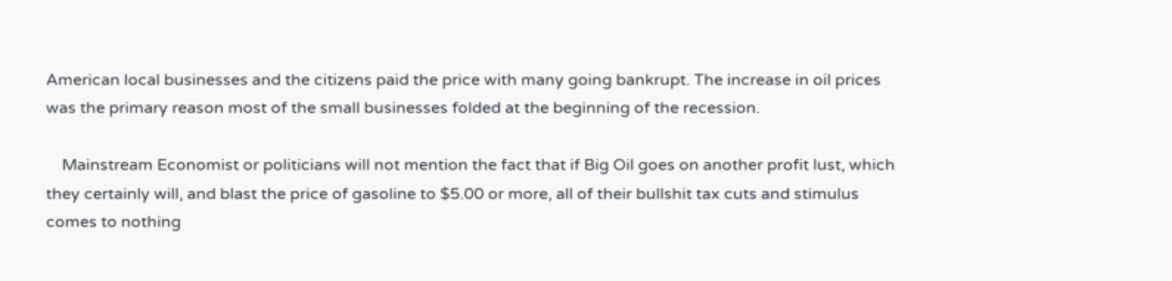American local businesses and the citizens paid the price with many going bankrupt. The increase in oil prices was the primary reason most of the small businesses folded at the beginning of the recession.

    Mainstream Economist or politicians will not mention the fact that if Big Oil goes on another profit lust, which they certainly will, and blast the price of gasoline to $5.00 or more, all of their bullshit tax cuts and stimulus comes to nothing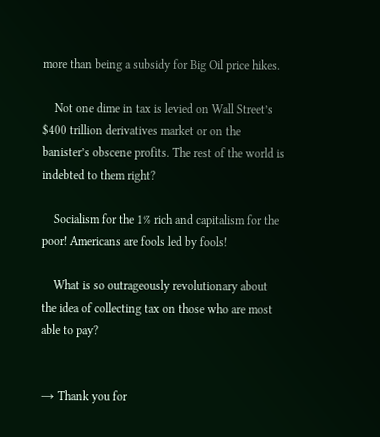more than being a subsidy for Big Oil price hikes.

    Not one dime in tax is levied on Wall Street’s $400 trillion derivatives market or on the banister’s obscene profits. The rest of the world is indebted to them right?

    Socialism for the 1% rich and capitalism for the poor! Americans are fools led by fools!

    What is so outrageously revolutionary about the idea of collecting tax on those who are most able to pay?


→ Thank you for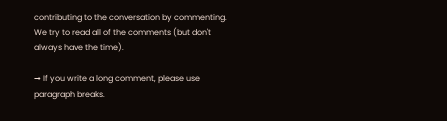contributing to the conversation by commenting. We try to read all of the comments (but don't always have the time).

→ If you write a long comment, please use paragraph breaks.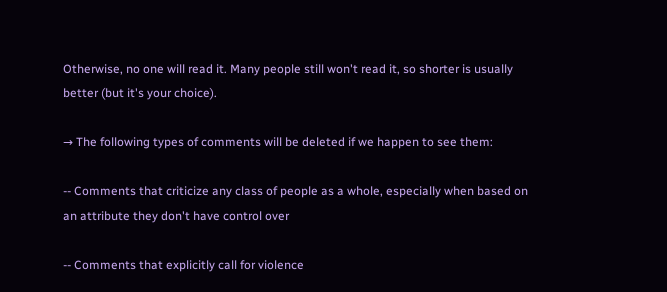Otherwise, no one will read it. Many people still won't read it, so shorter is usually better (but it's your choice).

→ The following types of comments will be deleted if we happen to see them:

-- Comments that criticize any class of people as a whole, especially when based on an attribute they don't have control over

-- Comments that explicitly call for violence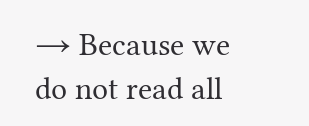→ Because we do not read all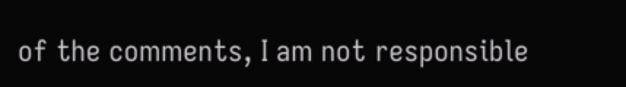of the comments, I am not responsible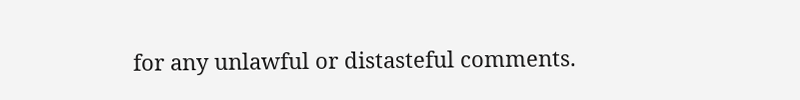for any unlawful or distasteful comments.